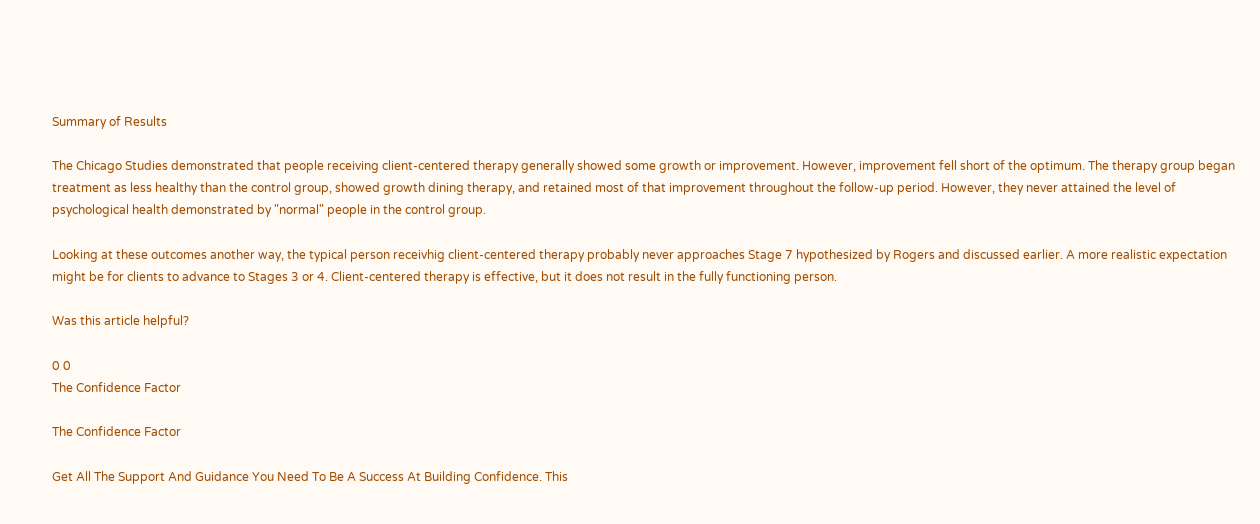Summary of Results

The Chicago Studies demonstrated that people receiving client-centered therapy generally showed some growth or improvement. However, improvement fell short of the optimum. The therapy group began treatment as less healthy than the control group, showed growth dining therapy, and retained most of that improvement throughout the follow-up period. However, they never attained the level of psychological health demonstrated by "normal" people in the control group.

Looking at these outcomes another way, the typical person receivhig client-centered therapy probably never approaches Stage 7 hypothesized by Rogers and discussed earlier. A more realistic expectation might be for clients to advance to Stages 3 or 4. Client-centered therapy is effective, but it does not result in the fully functioning person.

Was this article helpful?

0 0
The Confidence Factor

The Confidence Factor

Get All The Support And Guidance You Need To Be A Success At Building Confidence. This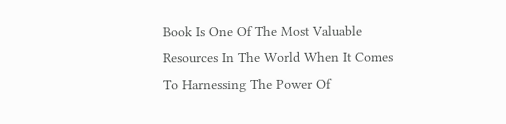Book Is One Of The Most Valuable Resources In The World When It Comes To Harnessing The Power Of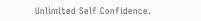Unlimited Self Confidence.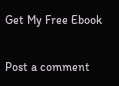Get My Free Ebook

Post a comment